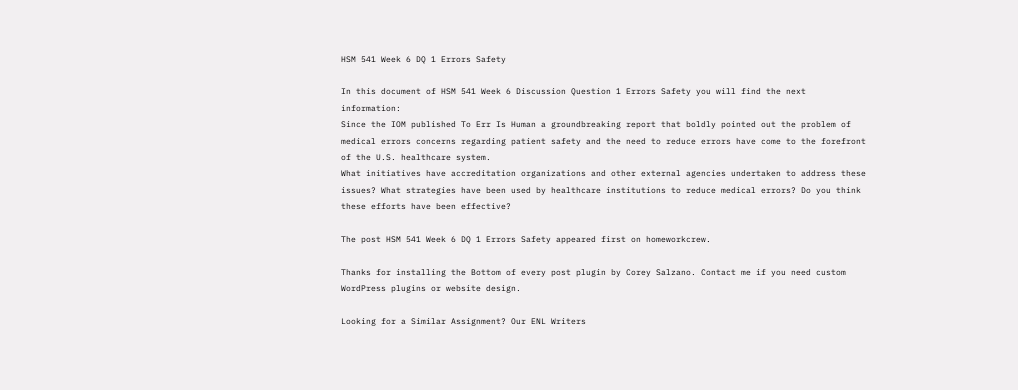HSM 541 Week 6 DQ 1 Errors Safety

In this document of HSM 541 Week 6 Discussion Question 1 Errors Safety you will find the next information:
Since the IOM published To Err Is Human a groundbreaking report that boldly pointed out the problem of medical errors concerns regarding patient safety and the need to reduce errors have come to the forefront of the U.S. healthcare system.
What initiatives have accreditation organizations and other external agencies undertaken to address these issues? What strategies have been used by healthcare institutions to reduce medical errors? Do you think these efforts have been effective?

The post HSM 541 Week 6 DQ 1 Errors Safety appeared first on homeworkcrew.

Thanks for installing the Bottom of every post plugin by Corey Salzano. Contact me if you need custom WordPress plugins or website design.

Looking for a Similar Assignment? Our ENL Writers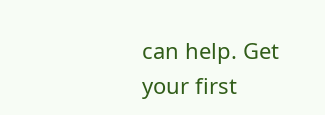can help. Get your first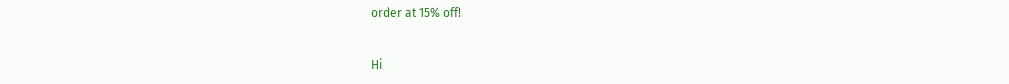order at 15% off!


Hi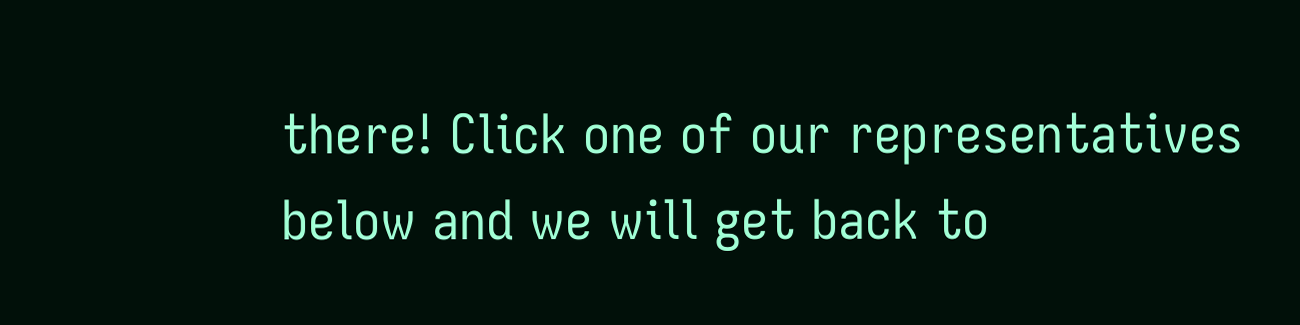there! Click one of our representatives below and we will get back to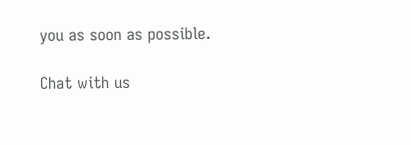you as soon as possible.

Chat with us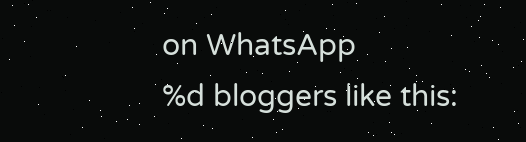on WhatsApp
%d bloggers like this: